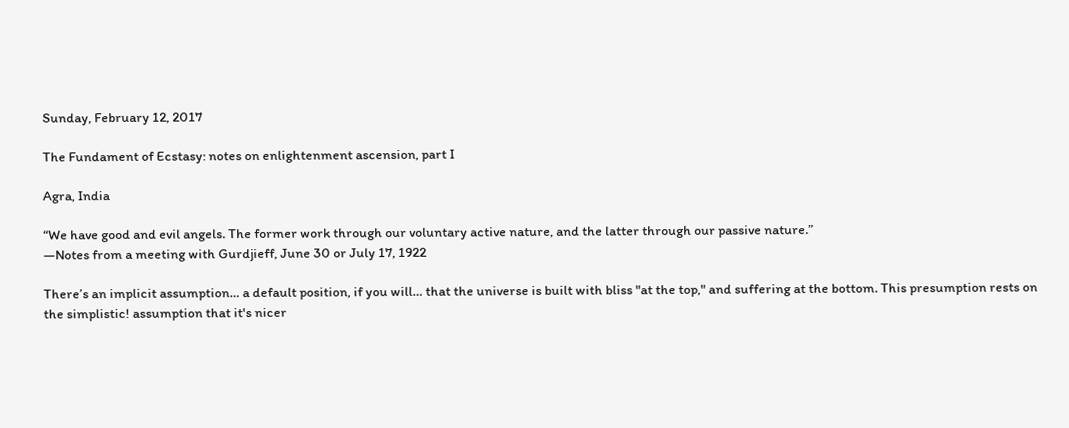Sunday, February 12, 2017

The Fundament of Ecstasy: notes on enlightenment ascension, part I

Agra, India

“We have good and evil angels. The former work through our voluntary active nature, and the latter through our passive nature.”
—Notes from a meeting with Gurdjieff, June 30 or July 17, 1922

There’s an implicit assumption… a default position, if you will… that the universe is built with bliss "at the top," and suffering at the bottom. This presumption rests on the simplistic! assumption that it's nicer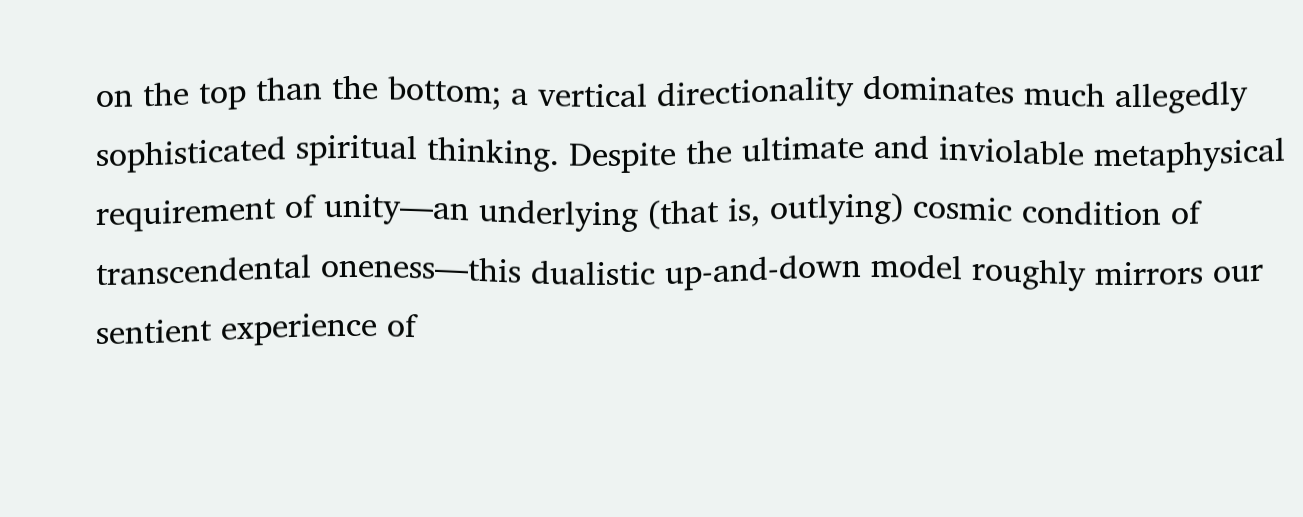on the top than the bottom; a vertical directionality dominates much allegedly sophisticated spiritual thinking. Despite the ultimate and inviolable metaphysical requirement of unity—an underlying (that is, outlying) cosmic condition of transcendental oneness—this dualistic up-and-down model roughly mirrors our sentient experience of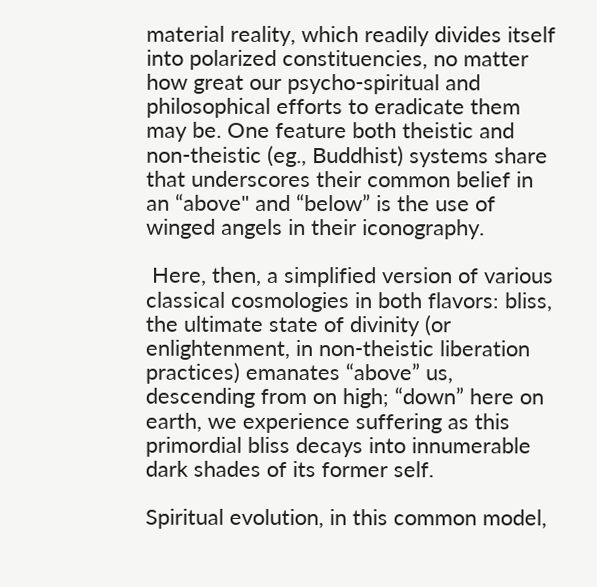material reality, which readily divides itself into polarized constituencies, no matter how great our psycho-spiritual and philosophical efforts to eradicate them may be. One feature both theistic and non-theistic (eg., Buddhist) systems share that underscores their common belief in an “above" and “below” is the use of winged angels in their iconography.

 Here, then, a simplified version of various classical cosmologies in both flavors: bliss, the ultimate state of divinity (or enlightenment, in non-theistic liberation practices) emanates “above” us, descending from on high; “down” here on earth, we experience suffering as this primordial bliss decays into innumerable dark shades of its former self.

Spiritual evolution, in this common model,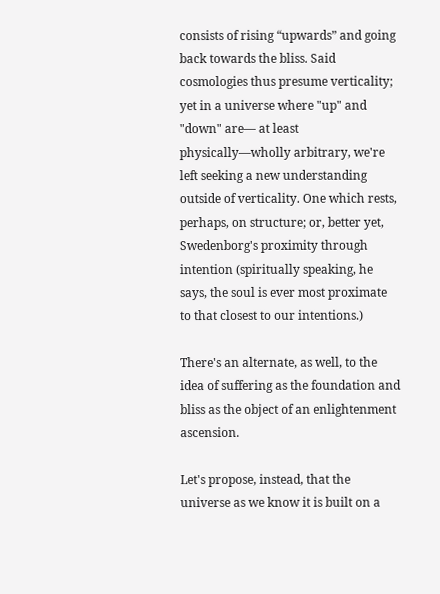consists of rising “upwards” and going back towards the bliss. Said cosmologies thus presume verticality; yet in a universe where "up" and "down" are— at least physically—wholly arbitrary, we're left seeking a new understanding outside of verticality. One which rests, perhaps, on structure; or, better yet, Swedenborg's proximity through intention (spiritually speaking, he says, the soul is ever most proximate to that closest to our intentions.)

There's an alternate, as well, to the idea of suffering as the foundation and bliss as the object of an enlightenment ascension.

Let's propose, instead, that the universe as we know it is built on a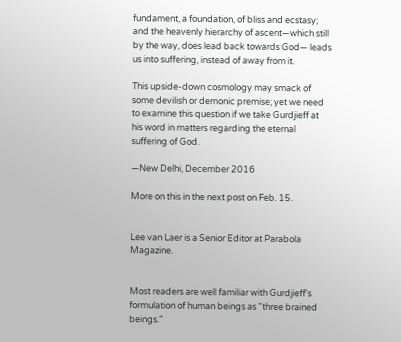fundament, a foundation, of bliss and ecstasy; and the heavenly hierarchy of ascent—which still by the way, does lead back towards God— leads us into suffering, instead of away from it.

This upside-down cosmology may smack of some devilish or demonic premise; yet we need to examine this question if we take Gurdjieff at his word in matters regarding the eternal suffering of God.

—New Delhi, December 2016

More on this in the next post on Feb. 15.


Lee van Laer is a Senior Editor at Parabola Magazine.


Most readers are well familiar with Gurdjieff's formulation of human beings as "three brained beings."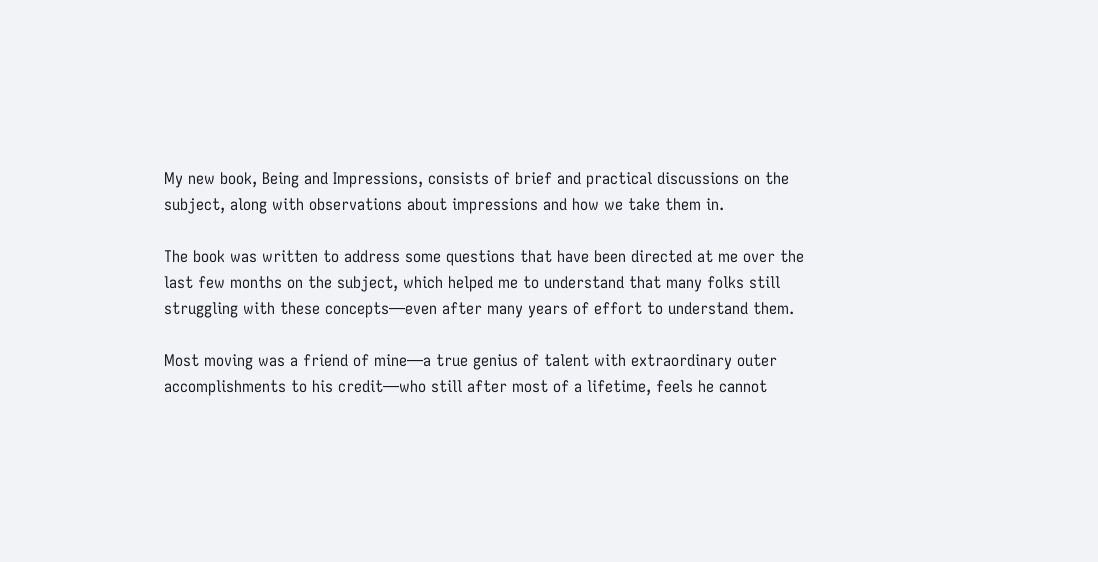My new book, Being and Impressions, consists of brief and practical discussions on the subject, along with observations about impressions and how we take them in.

The book was written to address some questions that have been directed at me over the last few months on the subject, which helped me to understand that many folks still struggling with these concepts—even after many years of effort to understand them.

Most moving was a friend of mine—a true genius of talent with extraordinary outer accomplishments to his credit—who still after most of a lifetime, feels he cannot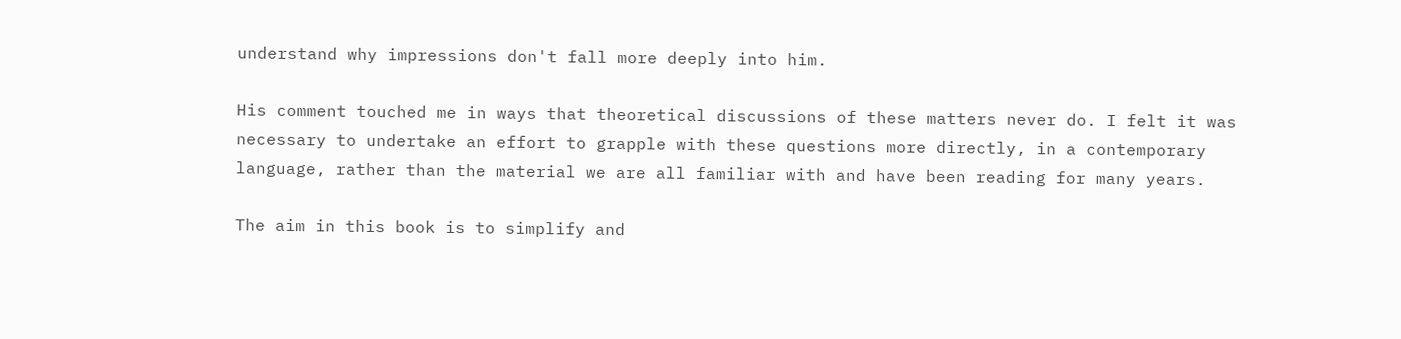understand why impressions don't fall more deeply into him.

His comment touched me in ways that theoretical discussions of these matters never do. I felt it was necessary to undertake an effort to grapple with these questions more directly, in a contemporary language, rather than the material we are all familiar with and have been reading for many years.

The aim in this book is to simplify and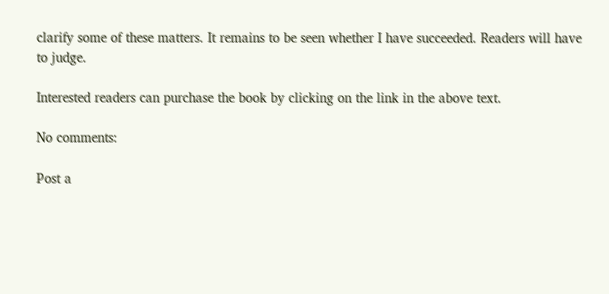clarify some of these matters. It remains to be seen whether I have succeeded. Readers will have to judge.

Interested readers can purchase the book by clicking on the link in the above text.

No comments:

Post a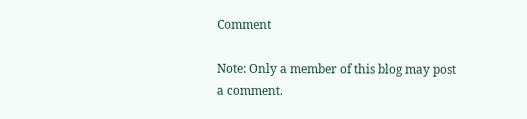Comment

Note: Only a member of this blog may post a comment.